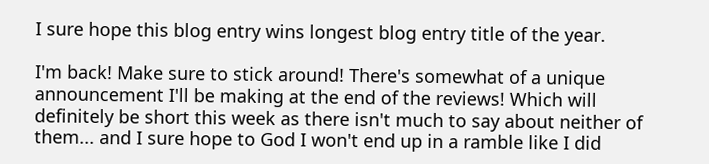I sure hope this blog entry wins longest blog entry title of the year.

I'm back! Make sure to stick around! There's somewhat of a unique announcement I'll be making at the end of the reviews! Which will definitely be short this week as there isn't much to say about neither of them... and I sure hope to God I won't end up in a ramble like I did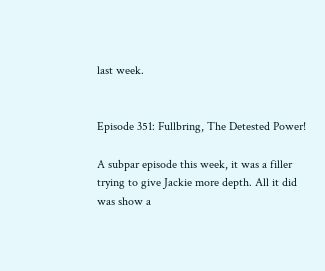last week.


Episode 351: Fullbring, The Detested Power!

A subpar episode this week, it was a filler trying to give Jackie more depth. All it did was show a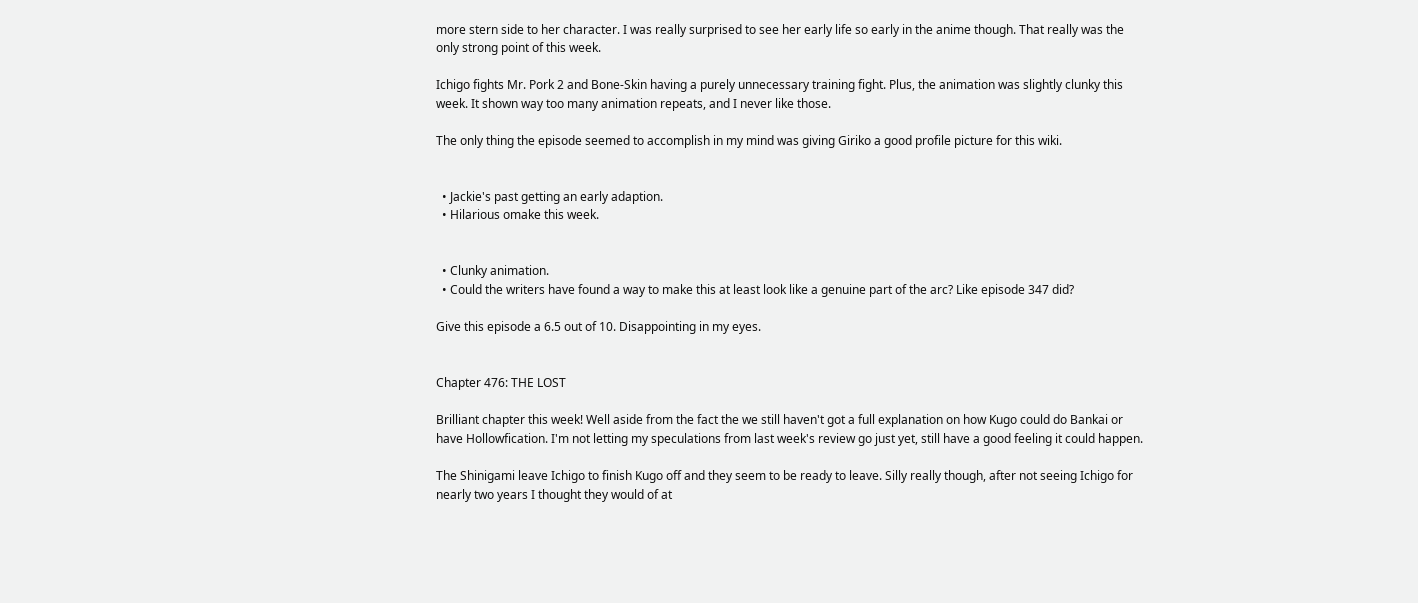more stern side to her character. I was really surprised to see her early life so early in the anime though. That really was the only strong point of this week.

Ichigo fights Mr. Pork 2 and Bone-Skin having a purely unnecessary training fight. Plus, the animation was slightly clunky this week. It shown way too many animation repeats, and I never like those.

The only thing the episode seemed to accomplish in my mind was giving Giriko a good profile picture for this wiki.


  • Jackie's past getting an early adaption.
  • Hilarious omake this week.


  • Clunky animation.
  • Could the writers have found a way to make this at least look like a genuine part of the arc? Like episode 347 did?

Give this episode a 6.5 out of 10. Disappointing in my eyes.


Chapter 476: THE LOST

Brilliant chapter this week! Well aside from the fact the we still haven't got a full explanation on how Kugo could do Bankai or have Hollowfication. I'm not letting my speculations from last week's review go just yet, still have a good feeling it could happen.

The Shinigami leave Ichigo to finish Kugo off and they seem to be ready to leave. Silly really though, after not seeing Ichigo for nearly two years I thought they would of at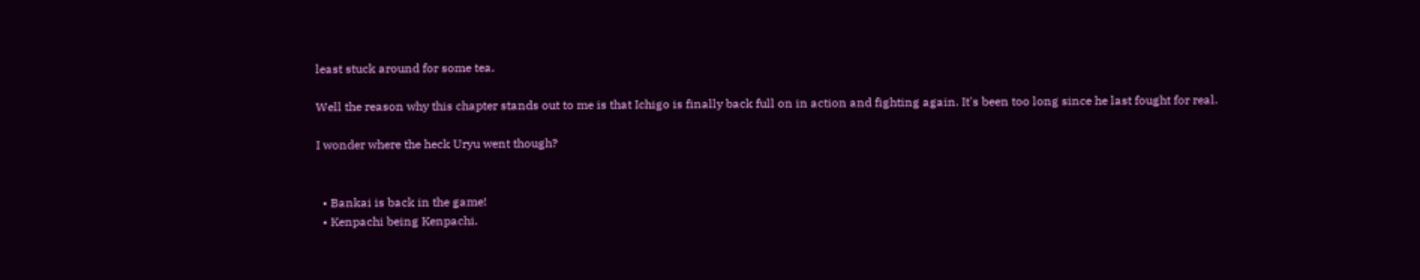least stuck around for some tea.

Well the reason why this chapter stands out to me is that Ichigo is finally back full on in action and fighting again. It's been too long since he last fought for real.

I wonder where the heck Uryu went though?


  • Bankai is back in the game!
  • Kenpachi being Kenpachi.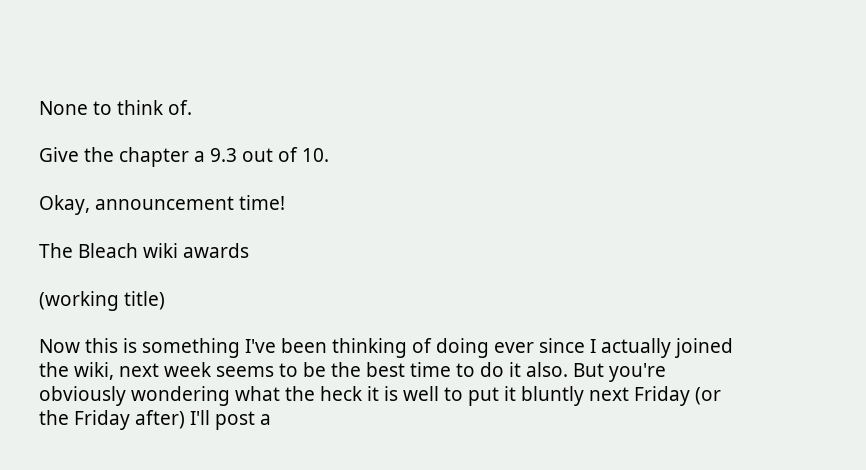None to think of.

Give the chapter a 9.3 out of 10.

Okay, announcement time!

The Bleach wiki awards

(working title)

Now this is something I've been thinking of doing ever since I actually joined the wiki, next week seems to be the best time to do it also. But you're obviously wondering what the heck it is well to put it bluntly next Friday (or the Friday after) I'll post a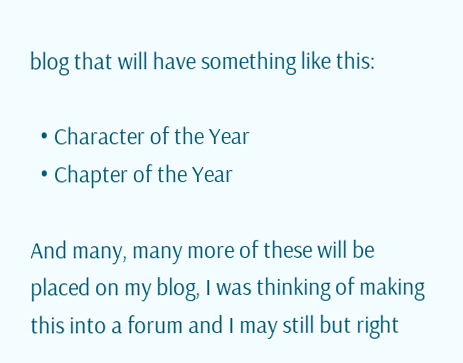blog that will have something like this:

  • Character of the Year
  • Chapter of the Year

And many, many more of these will be placed on my blog, I was thinking of making this into a forum and I may still but right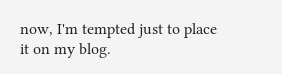now, I'm tempted just to place it on my blog.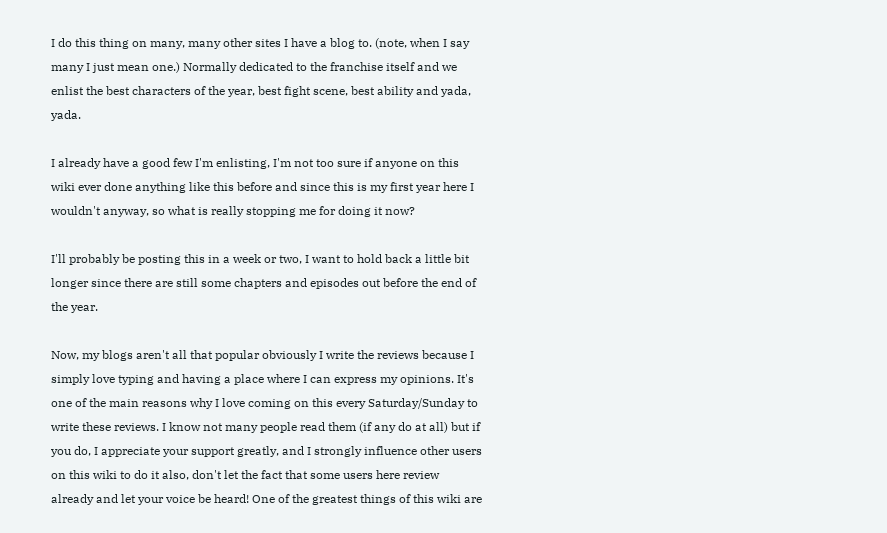I do this thing on many, many other sites I have a blog to. (note, when I say many I just mean one.) Normally dedicated to the franchise itself and we enlist the best characters of the year, best fight scene, best ability and yada, yada.

I already have a good few I'm enlisting, I'm not too sure if anyone on this wiki ever done anything like this before and since this is my first year here I wouldn't anyway, so what is really stopping me for doing it now?

I'll probably be posting this in a week or two, I want to hold back a little bit longer since there are still some chapters and episodes out before the end of the year.

Now, my blogs aren't all that popular obviously I write the reviews because I simply love typing and having a place where I can express my opinions. It's one of the main reasons why I love coming on this every Saturday/Sunday to write these reviews. I know not many people read them (if any do at all) but if you do, I appreciate your support greatly, and I strongly influence other users on this wiki to do it also, don't let the fact that some users here review already and let your voice be heard! One of the greatest things of this wiki are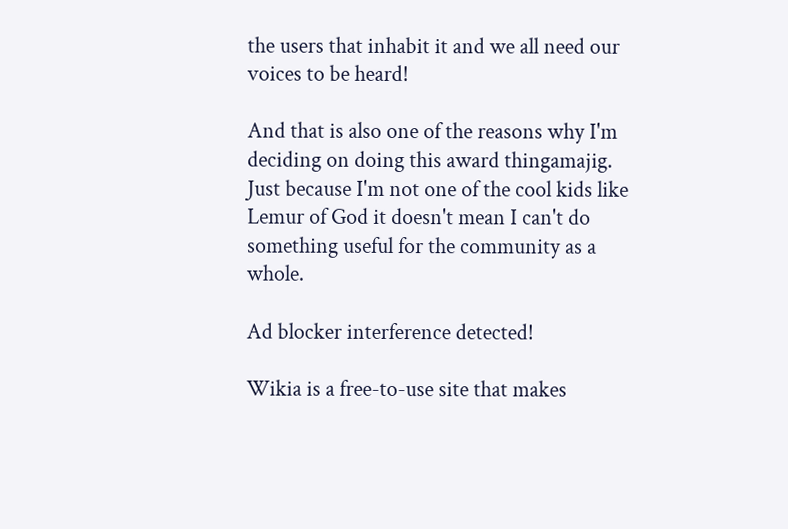the users that inhabit it and we all need our voices to be heard!

And that is also one of the reasons why I'm deciding on doing this award thingamajig. Just because I'm not one of the cool kids like Lemur of God it doesn't mean I can't do something useful for the community as a whole.

Ad blocker interference detected!

Wikia is a free-to-use site that makes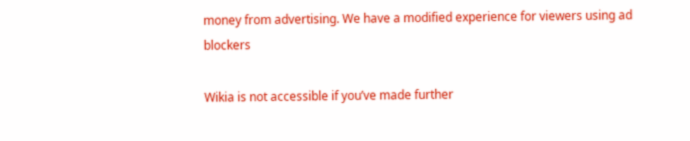money from advertising. We have a modified experience for viewers using ad blockers

Wikia is not accessible if you’ve made further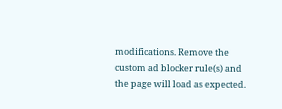modifications. Remove the custom ad blocker rule(s) and the page will load as expected.